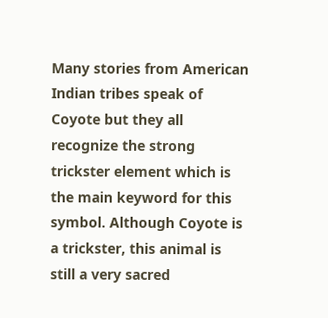Many stories from American Indian tribes speak of Coyote but they all recognize the strong trickster element which is the main keyword for this symbol. Although Coyote is a trickster, this animal is still a very sacred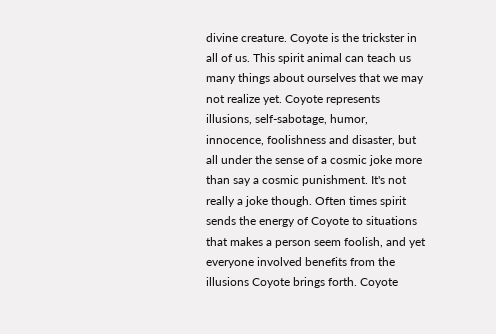divine creature. Coyote is the trickster in all of us. This spirit animal can teach us many things about ourselves that we may not realize yet. Coyote represents illusions, self-sabotage, humor, innocence, foolishness and disaster, but all under the sense of a cosmic joke more than say a cosmic punishment. It's not really a joke though. Often times spirit sends the energy of Coyote to situations that makes a person seem foolish, and yet everyone involved benefits from the illusions Coyote brings forth. Coyote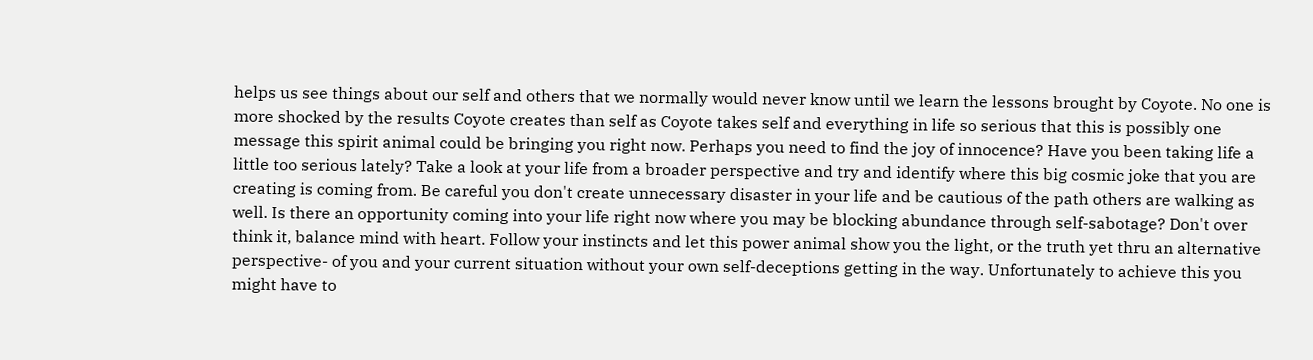helps us see things about our self and others that we normally would never know until we learn the lessons brought by Coyote. No one is more shocked by the results Coyote creates than self as Coyote takes self and everything in life so serious that this is possibly one message this spirit animal could be bringing you right now. Perhaps you need to find the joy of innocence? Have you been taking life a little too serious lately? Take a look at your life from a broader perspective and try and identify where this big cosmic joke that you are creating is coming from. Be careful you don't create unnecessary disaster in your life and be cautious of the path others are walking as well. Is there an opportunity coming into your life right now where you may be blocking abundance through self-sabotage? Don't over think it, balance mind with heart. Follow your instincts and let this power animal show you the light, or the truth yet thru an alternative perspective- of you and your current situation without your own self-deceptions getting in the way. Unfortunately to achieve this you might have to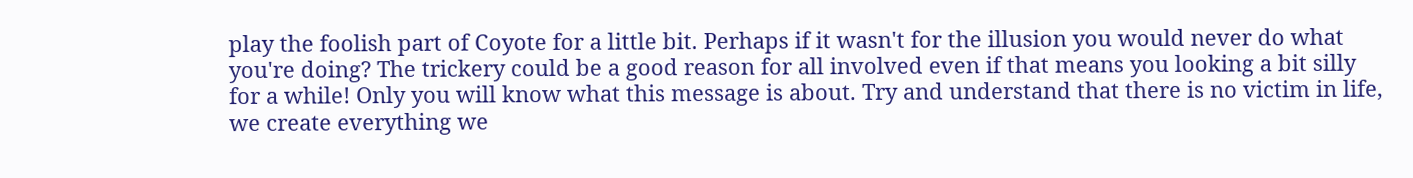play the foolish part of Coyote for a little bit. Perhaps if it wasn't for the illusion you would never do what you're doing? The trickery could be a good reason for all involved even if that means you looking a bit silly for a while! Only you will know what this message is about. Try and understand that there is no victim in life, we create everything we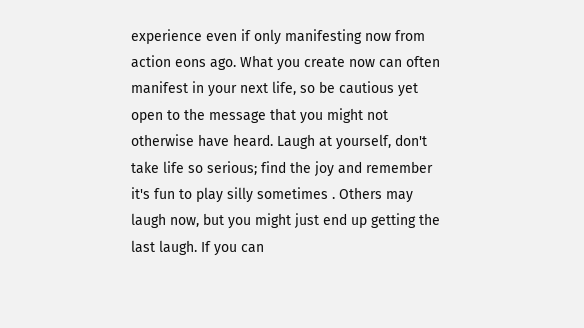experience even if only manifesting now from action eons ago. What you create now can often manifest in your next life, so be cautious yet open to the message that you might not otherwise have heard. Laugh at yourself, don't take life so serious; find the joy and remember it's fun to play silly sometimes . Others may laugh now, but you might just end up getting the last laugh. If you can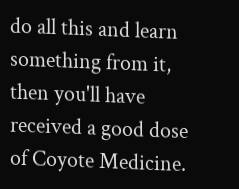do all this and learn something from it, then you'll have received a good dose of Coyote Medicine.